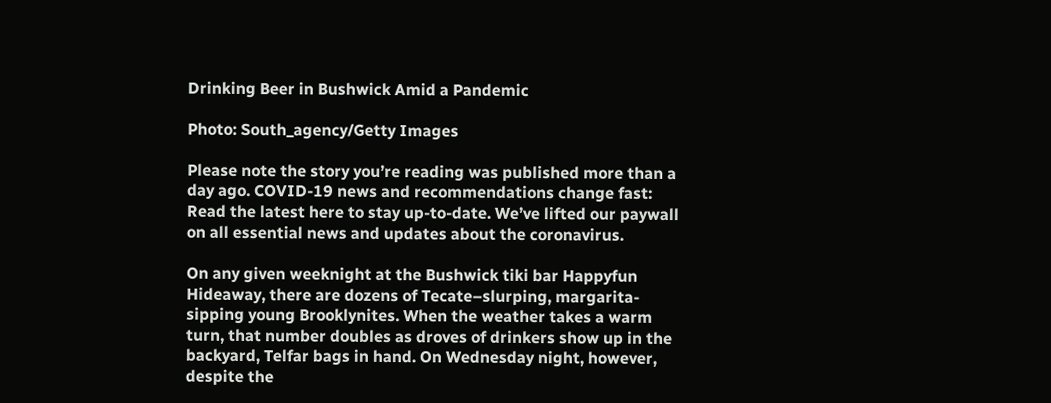Drinking Beer in Bushwick Amid a Pandemic

Photo: South_agency/Getty Images

Please note the story you’re reading was published more than a day ago. COVID-19 news and recommendations change fast: Read the latest here to stay up-to-date. We’ve lifted our paywall on all essential news and updates about the coronavirus.

On any given weeknight at the Bushwick tiki bar Happyfun Hideaway, there are dozens of Tecate–slurping, margarita-sipping young Brooklynites. When the weather takes a warm turn, that number doubles as droves of drinkers show up in the backyard, Telfar bags in hand. On Wednesday night, however, despite the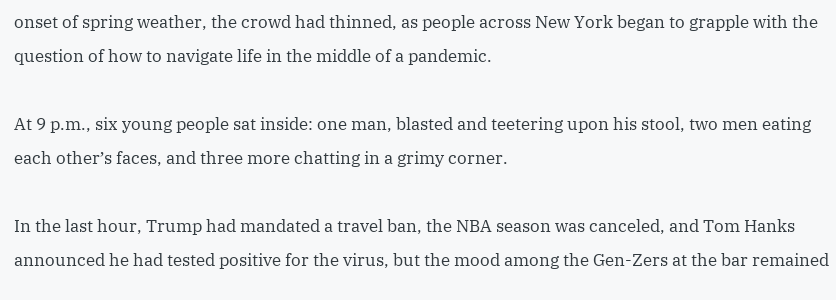onset of spring weather, the crowd had thinned, as people across New York began to grapple with the question of how to navigate life in the middle of a pandemic.

At 9 p.m., six young people sat inside: one man, blasted and teetering upon his stool, two men eating each other’s faces, and three more chatting in a grimy corner.

In the last hour, Trump had mandated a travel ban, the NBA season was canceled, and Tom Hanks announced he had tested positive for the virus, but the mood among the Gen-Zers at the bar remained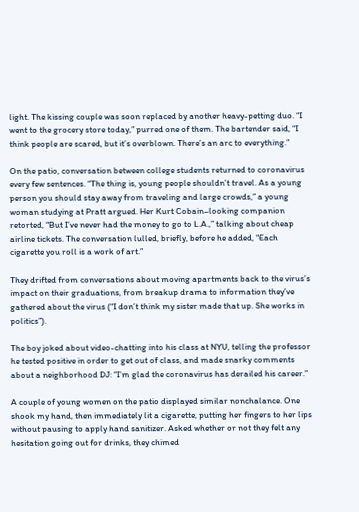light. The kissing couple was soon replaced by another heavy-petting duo. “I went to the grocery store today,” purred one of them. The bartender said, “I think people are scared, but it’s overblown. There’s an arc to everything.”

On the patio, conversation between college students returned to coronavirus every few sentences. “The thing is, young people shouldn’t travel. As a young person you should stay away from traveling and large crowds,” a young woman studying at Pratt argued. Her Kurt Cobain–looking companion retorted, “But I’ve never had the money to go to L.A.,” talking about cheap airline tickets. The conversation lulled, briefly, before he added, “Each cigarette you roll is a work of art.”

They drifted from conversations about moving apartments back to the virus’s impact on their graduations, from breakup drama to information they’ve gathered about the virus (“I don’t think my sister made that up. She works in politics”).

The boy joked about video-chatting into his class at NYU, telling the professor he tested positive in order to get out of class, and made snarky comments about a neighborhood DJ: “I’m glad the coronavirus has derailed his career.”

A couple of young women on the patio displayed similar nonchalance. One shook my hand, then immediately lit a cigarette, putting her fingers to her lips without pausing to apply hand sanitizer. Asked whether or not they felt any hesitation going out for drinks, they chimed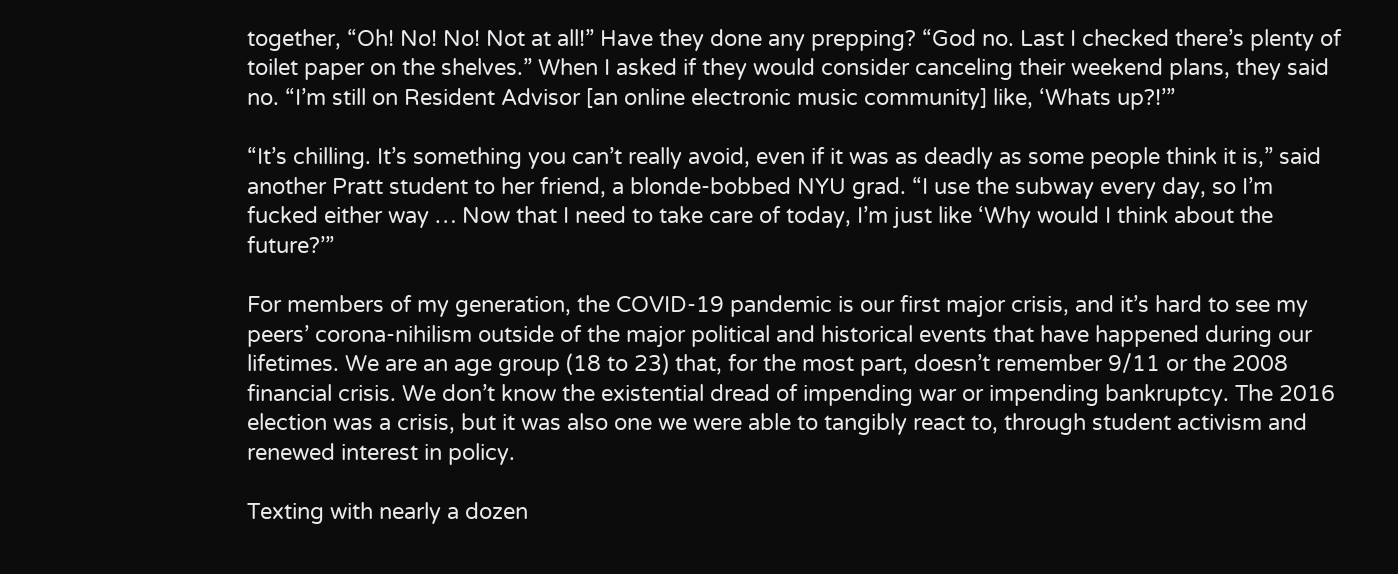together, “Oh! No! No! Not at all!” Have they done any prepping? “God no. Last I checked there’s plenty of toilet paper on the shelves.” When I asked if they would consider canceling their weekend plans, they said no. “I’m still on Resident Advisor [an online electronic music community] like, ‘Whats up?!’”

“It’s chilling. It’s something you can’t really avoid, even if it was as deadly as some people think it is,” said another Pratt student to her friend, a blonde-bobbed NYU grad. “I use the subway every day, so I’m fucked either way … Now that I need to take care of today, I’m just like ‘Why would I think about the future?’”

For members of my generation, the COVID-19 pandemic is our first major crisis, and it’s hard to see my peers’ corona-nihilism outside of the major political and historical events that have happened during our lifetimes. We are an age group (18 to 23) that, for the most part, doesn’t remember 9/11 or the 2008 financial crisis. We don’t know the existential dread of impending war or impending bankruptcy. The 2016 election was a crisis, but it was also one we were able to tangibly react to, through student activism and renewed interest in policy.

Texting with nearly a dozen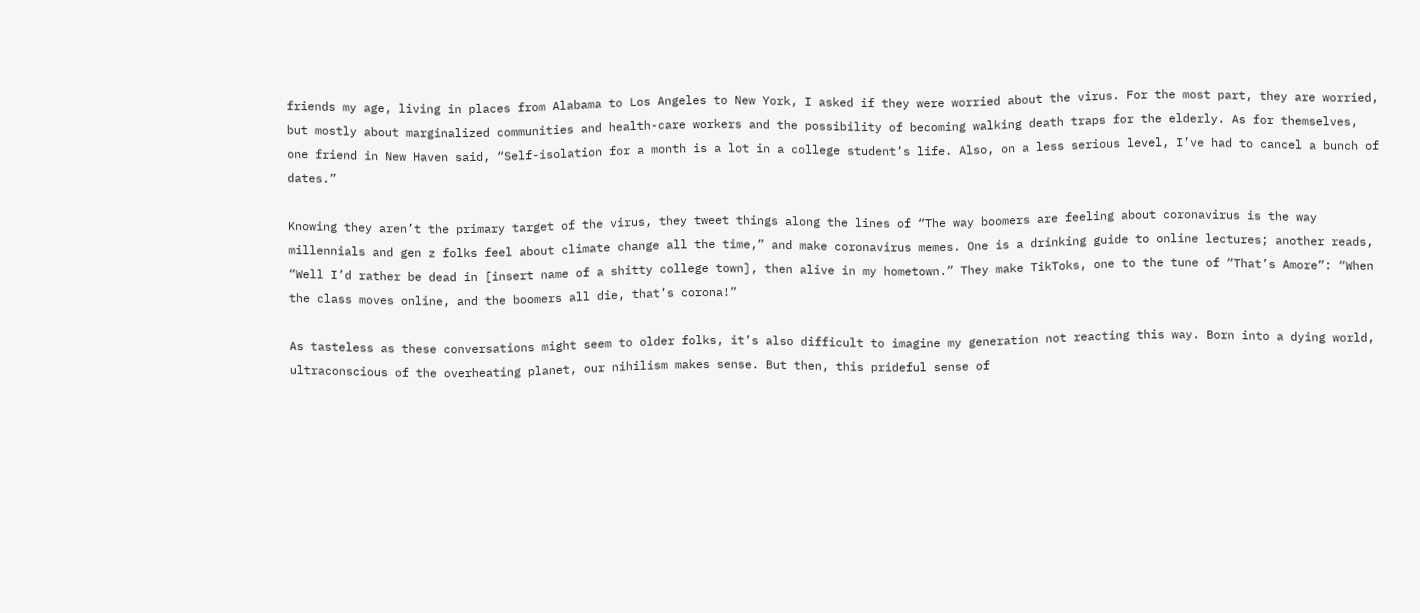friends my age, living in places from Alabama to Los Angeles to New York, I asked if they were worried about the virus. For the most part, they are worried, but mostly about marginalized communities and health-care workers and the possibility of becoming walking death traps for the elderly. As for themselves, one friend in New Haven said, “Self-isolation for a month is a lot in a college student’s life. Also, on a less serious level, I’ve had to cancel a bunch of dates.”

Knowing they aren’t the primary target of the virus, they tweet things along the lines of “The way boomers are feeling about coronavirus is the way millennials and gen z folks feel about climate change all the time,” and make coronavirus memes. One is a drinking guide to online lectures; another reads, “Well I’d rather be dead in [insert name of a shitty college town], then alive in my hometown.” They make TikToks, one to the tune of “That’s Amore”: “When the class moves online, and the boomers all die, that’s corona!”

As tasteless as these conversations might seem to older folks, it’s also difficult to imagine my generation not reacting this way. Born into a dying world, ultraconscious of the overheating planet, our nihilism makes sense. But then, this prideful sense of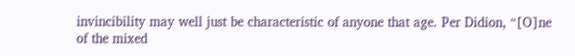invincibility may well just be characteristic of anyone that age. Per Didion, “[O]ne of the mixed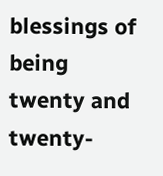blessings of being twenty and twenty-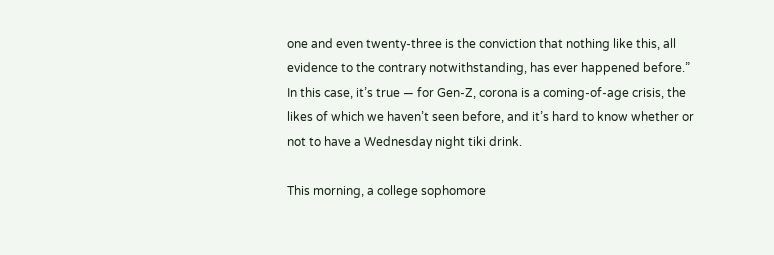one and even twenty-three is the conviction that nothing like this, all evidence to the contrary notwithstanding, has ever happened before.” In this case, it’s true — for Gen-Z, corona is a coming-of-age crisis, the likes of which we haven’t seen before, and it’s hard to know whether or not to have a Wednesday night tiki drink.

This morning, a college sophomore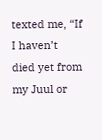texted me, “If I haven’t died yet from my Juul or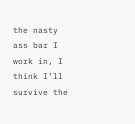the nasty ass bar I work in, I think I’ll survive the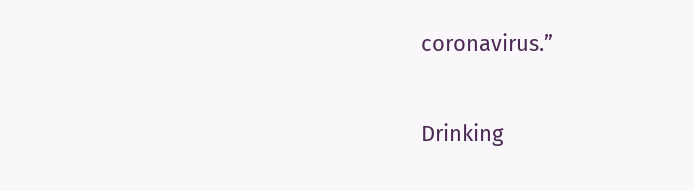coronavirus.”

Drinking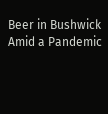Beer in Bushwick Amid a Pandemic